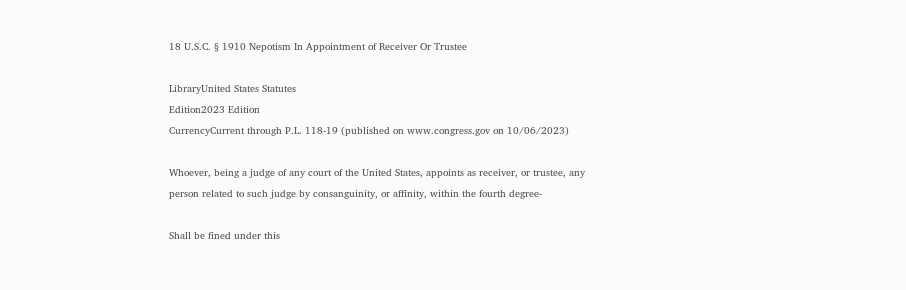18 U.S.C. § 1910 Nepotism In Appointment of Receiver Or Trustee

LibraryUnited States Statutes
Edition2023 Edition
CurrencyCurrent through P.L. 118-19 (published on www.congress.gov on 10/06/2023)

Whoever, being a judge of any court of the United States, appoints as receiver, or trustee, any person related to such judge by consanguinity, or affinity, within the fourth degree-

Shall be fined under this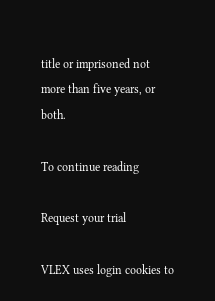title or imprisoned not more than five years, or both.

To continue reading

Request your trial

VLEX uses login cookies to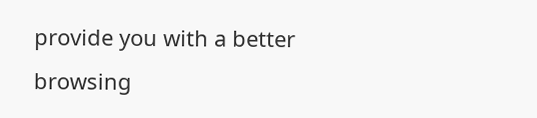provide you with a better browsing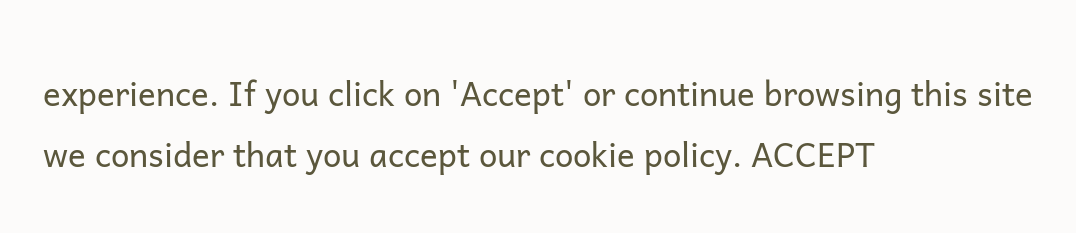experience. If you click on 'Accept' or continue browsing this site we consider that you accept our cookie policy. ACCEPT